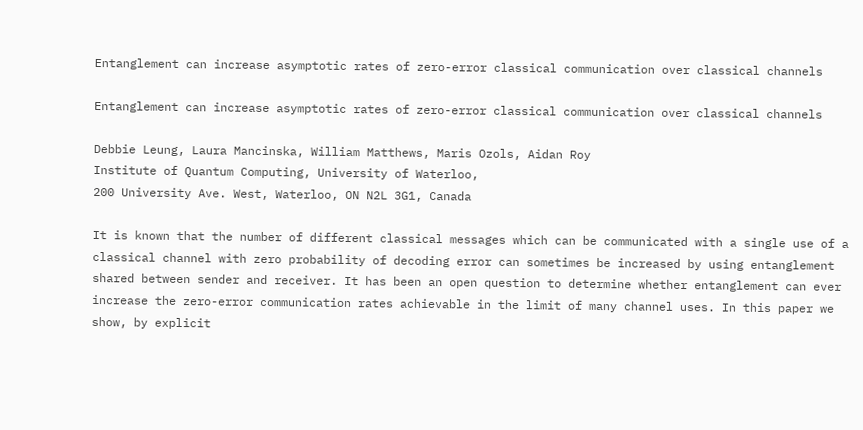Entanglement can increase asymptotic rates of zero-error classical communication over classical channels

Entanglement can increase asymptotic rates of zero-error classical communication over classical channels

Debbie Leung, Laura Mancinska, William Matthews, Maris Ozols, Aidan Roy
Institute of Quantum Computing, University of Waterloo,
200 University Ave. West, Waterloo, ON N2L 3G1, Canada

It is known that the number of different classical messages which can be communicated with a single use of a classical channel with zero probability of decoding error can sometimes be increased by using entanglement shared between sender and receiver. It has been an open question to determine whether entanglement can ever increase the zero-error communication rates achievable in the limit of many channel uses. In this paper we show, by explicit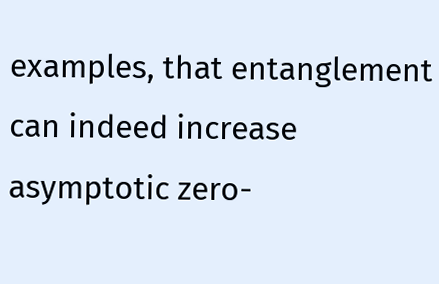examples, that entanglement can indeed increase asymptotic zero-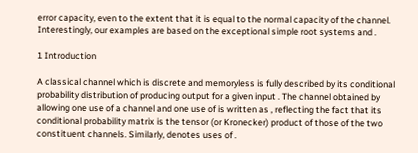error capacity, even to the extent that it is equal to the normal capacity of the channel. Interestingly, our examples are based on the exceptional simple root systems and .

1 Introduction

A classical channel which is discrete and memoryless is fully described by its conditional probability distribution of producing output for a given input . The channel obtained by allowing one use of a channel and one use of is written as , reflecting the fact that its conditional probability matrix is the tensor (or Kronecker) product of those of the two constituent channels. Similarly, denotes uses of .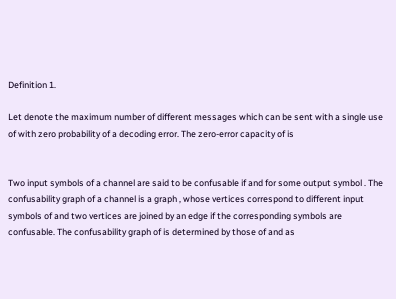Definition 1.

Let denote the maximum number of different messages which can be sent with a single use of with zero probability of a decoding error. The zero-error capacity of is


Two input symbols of a channel are said to be confusable if and for some output symbol . The confusability graph of a channel is a graph , whose vertices correspond to different input symbols of and two vertices are joined by an edge if the corresponding symbols are confusable. The confusability graph of is determined by those of and as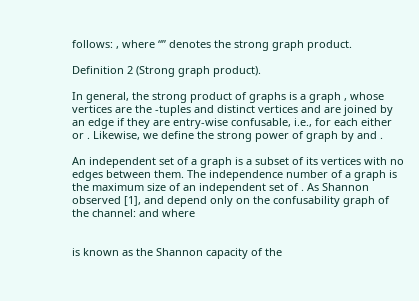follows: , where “” denotes the strong graph product.

Definition 2 (Strong graph product).

In general, the strong product of graphs is a graph , whose vertices are the -tuples and distinct vertices and are joined by an edge if they are entry-wise confusable, i.e., for each either or . Likewise, we define the strong power of graph by and .

An independent set of a graph is a subset of its vertices with no edges between them. The independence number of a graph is the maximum size of an independent set of . As Shannon observed [1], and depend only on the confusability graph of the channel: and where


is known as the Shannon capacity of the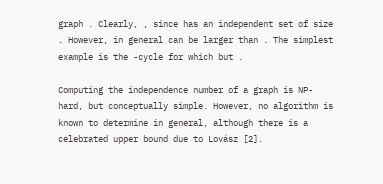graph . Clearly, , since has an independent set of size . However, in general can be larger than . The simplest example is the -cycle for which but .

Computing the independence number of a graph is NP-hard, but conceptually simple. However, no algorithm is known to determine in general, although there is a celebrated upper bound due to Lovász [2].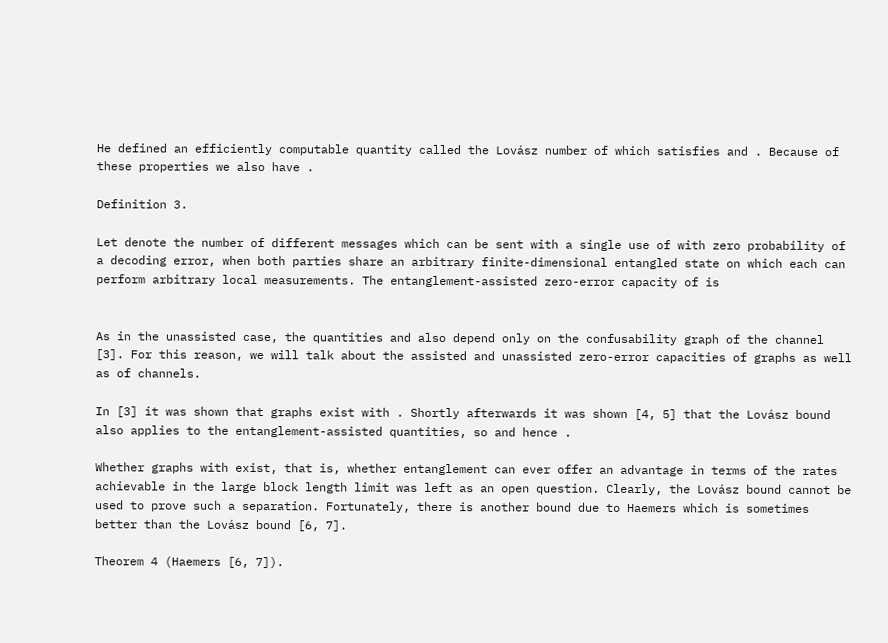He defined an efficiently computable quantity called the Lovász number of which satisfies and . Because of these properties we also have .

Definition 3.

Let denote the number of different messages which can be sent with a single use of with zero probability of a decoding error, when both parties share an arbitrary finite-dimensional entangled state on which each can perform arbitrary local measurements. The entanglement-assisted zero-error capacity of is


As in the unassisted case, the quantities and also depend only on the confusability graph of the channel [3]. For this reason, we will talk about the assisted and unassisted zero-error capacities of graphs as well as of channels.

In [3] it was shown that graphs exist with . Shortly afterwards it was shown [4, 5] that the Lovász bound also applies to the entanglement-assisted quantities, so and hence .

Whether graphs with exist, that is, whether entanglement can ever offer an advantage in terms of the rates achievable in the large block length limit was left as an open question. Clearly, the Lovász bound cannot be used to prove such a separation. Fortunately, there is another bound due to Haemers which is sometimes better than the Lovász bound [6, 7].

Theorem 4 (Haemers [6, 7]).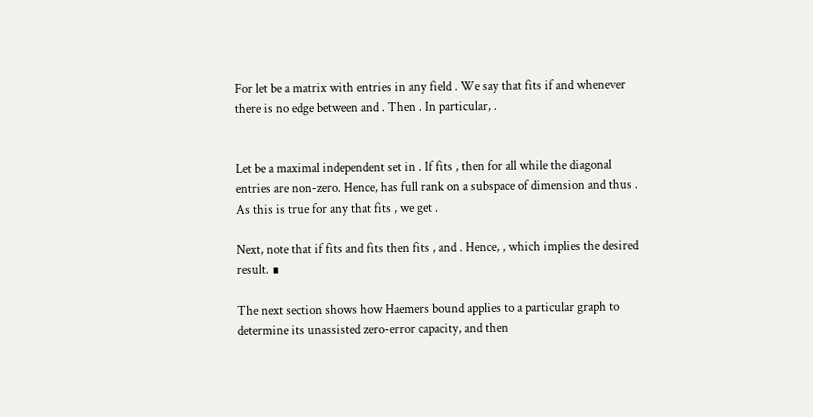For let be a matrix with entries in any field . We say that fits if and whenever there is no edge between and . Then . In particular, .


Let be a maximal independent set in . If fits , then for all while the diagonal entries are non-zero. Hence, has full rank on a subspace of dimension and thus . As this is true for any that fits , we get .

Next, note that if fits and fits then fits , and . Hence, , which implies the desired result. ∎

The next section shows how Haemers bound applies to a particular graph to determine its unassisted zero-error capacity, and then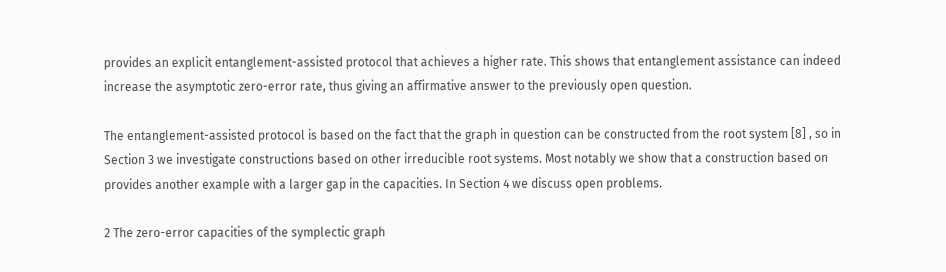provides an explicit entanglement-assisted protocol that achieves a higher rate. This shows that entanglement assistance can indeed increase the asymptotic zero-error rate, thus giving an affirmative answer to the previously open question.

The entanglement-assisted protocol is based on the fact that the graph in question can be constructed from the root system [8] , so in Section 3 we investigate constructions based on other irreducible root systems. Most notably we show that a construction based on provides another example with a larger gap in the capacities. In Section 4 we discuss open problems.

2 The zero-error capacities of the symplectic graph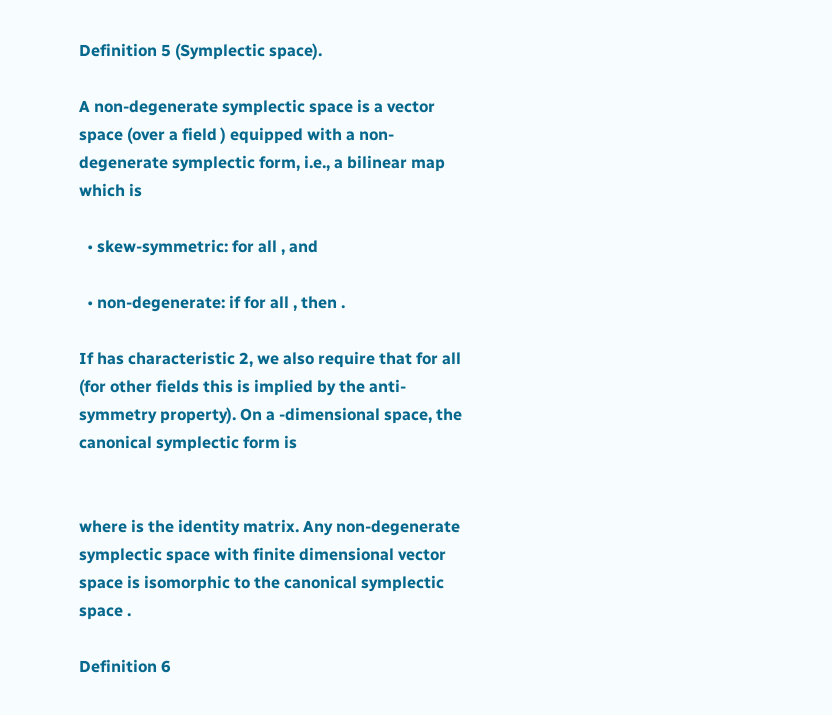Definition 5 (Symplectic space).

A non-degenerate symplectic space is a vector space (over a field ) equipped with a non-degenerate symplectic form, i.e., a bilinear map which is

  • skew-symmetric: for all , and

  • non-degenerate: if for all , then .

If has characteristic 2, we also require that for all (for other fields this is implied by the anti-symmetry property). On a -dimensional space, the canonical symplectic form is


where is the identity matrix. Any non-degenerate symplectic space with finite dimensional vector space is isomorphic to the canonical symplectic space .

Definition 6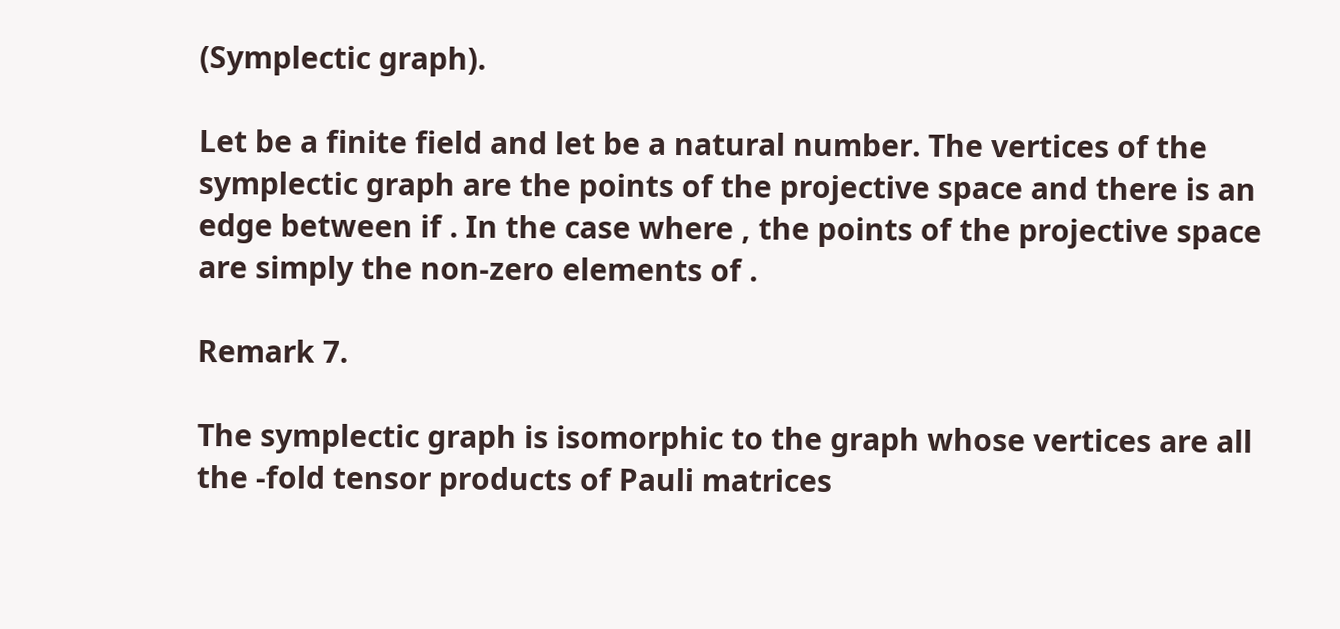(Symplectic graph).

Let be a finite field and let be a natural number. The vertices of the symplectic graph are the points of the projective space and there is an edge between if . In the case where , the points of the projective space are simply the non-zero elements of .

Remark 7.

The symplectic graph is isomorphic to the graph whose vertices are all the -fold tensor products of Pauli matrices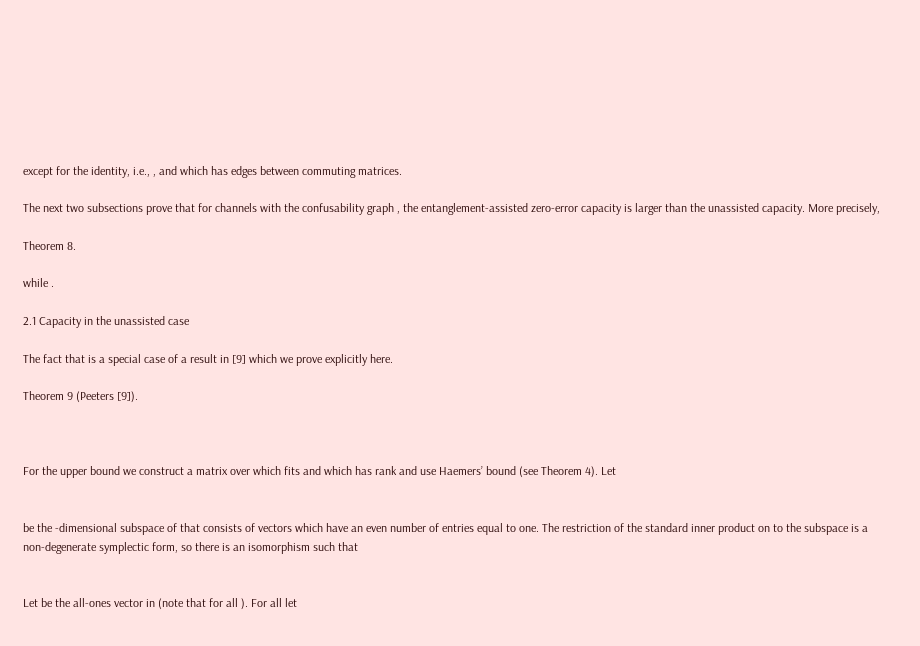except for the identity, i.e., , and which has edges between commuting matrices.

The next two subsections prove that for channels with the confusability graph , the entanglement-assisted zero-error capacity is larger than the unassisted capacity. More precisely,

Theorem 8.

while .

2.1 Capacity in the unassisted case

The fact that is a special case of a result in [9] which we prove explicitly here.

Theorem 9 (Peeters [9]).



For the upper bound we construct a matrix over which fits and which has rank and use Haemers’ bound (see Theorem 4). Let


be the -dimensional subspace of that consists of vectors which have an even number of entries equal to one. The restriction of the standard inner product on to the subspace is a non-degenerate symplectic form, so there is an isomorphism such that


Let be the all-ones vector in (note that for all ). For all let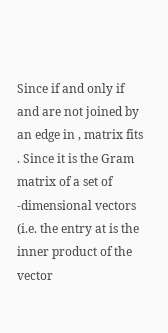Since if and only if and are not joined by an edge in , matrix fits . Since it is the Gram matrix of a set of -dimensional vectors (i.e. the entry at is the inner product of the vector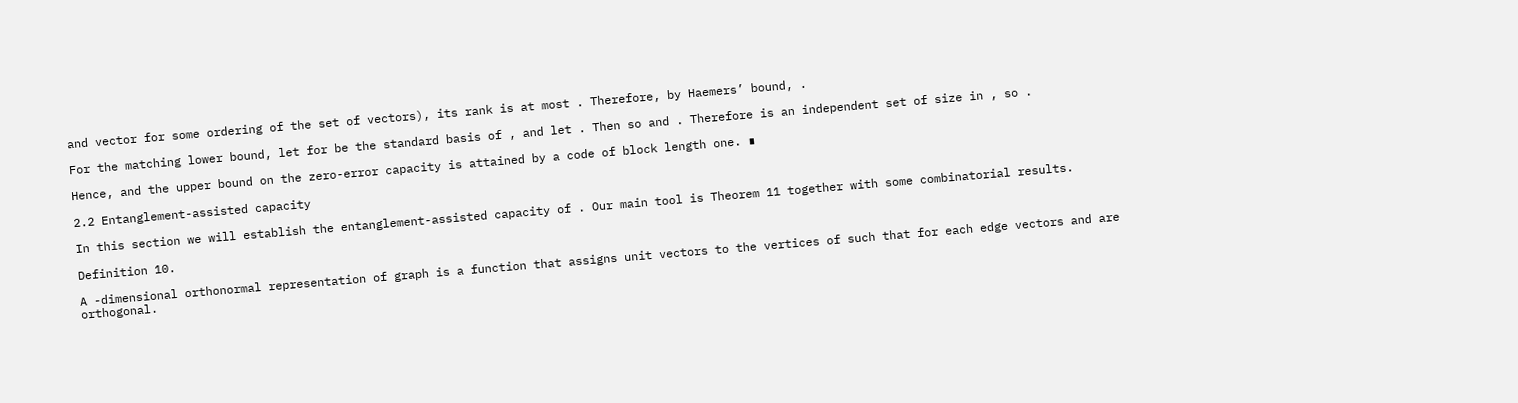and vector for some ordering of the set of vectors), its rank is at most . Therefore, by Haemers’ bound, .

For the matching lower bound, let for be the standard basis of , and let . Then so and . Therefore is an independent set of size in , so .

Hence, and the upper bound on the zero-error capacity is attained by a code of block length one. ∎

2.2 Entanglement-assisted capacity

In this section we will establish the entanglement-assisted capacity of . Our main tool is Theorem 11 together with some combinatorial results.

Definition 10.

A -dimensional orthonormal representation of graph is a function that assigns unit vectors to the vertices of such that for each edge vectors and are orthogonal.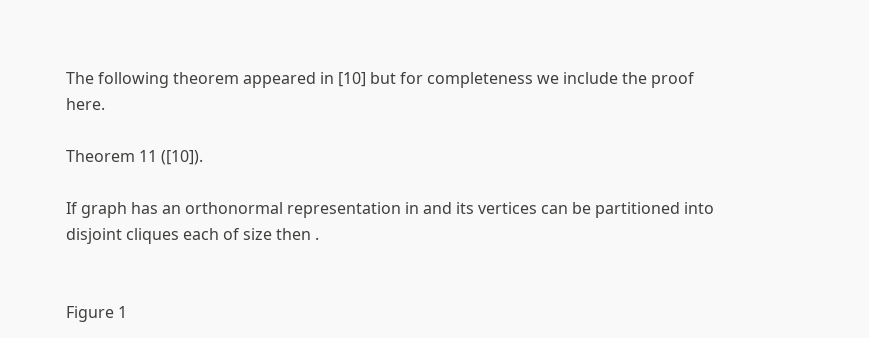The following theorem appeared in [10] but for completeness we include the proof here.

Theorem 11 ([10]).

If graph has an orthonormal representation in and its vertices can be partitioned into disjoint cliques each of size then .


Figure 1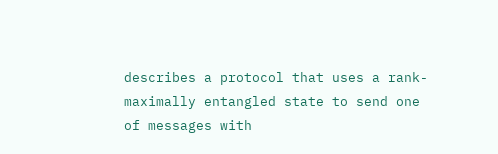describes a protocol that uses a rank- maximally entangled state to send one of messages with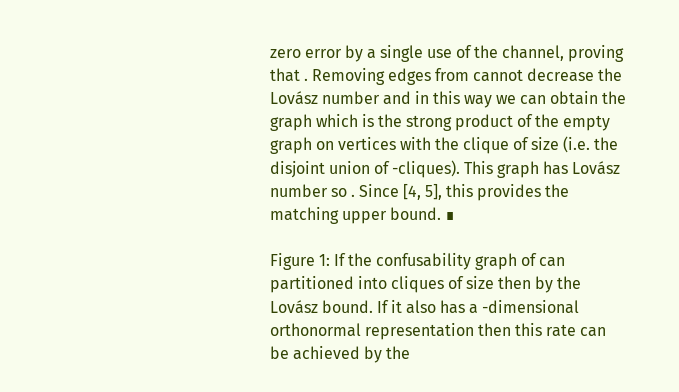zero error by a single use of the channel, proving that . Removing edges from cannot decrease the Lovász number and in this way we can obtain the graph which is the strong product of the empty graph on vertices with the clique of size (i.e. the disjoint union of -cliques). This graph has Lovász number so . Since [4, 5], this provides the matching upper bound. ∎

Figure 1: If the confusability graph of can partitioned into cliques of size then by the Lovász bound. If it also has a -dimensional orthonormal representation then this rate can be achieved by the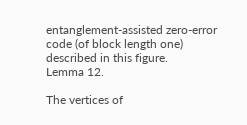entanglement-assisted zero-error code (of block length one) described in this figure.
Lemma 12.

The vertices of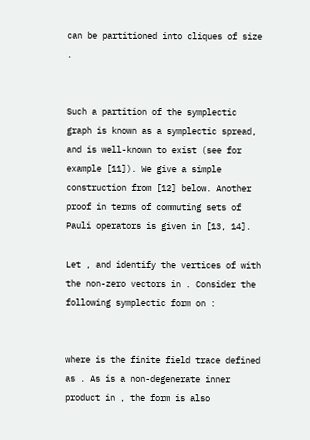can be partitioned into cliques of size .


Such a partition of the symplectic graph is known as a symplectic spread, and is well-known to exist (see for example [11]). We give a simple construction from [12] below. Another proof in terms of commuting sets of Pauli operators is given in [13, 14].

Let , and identify the vertices of with the non-zero vectors in . Consider the following symplectic form on :


where is the finite field trace defined as . As is a non-degenerate inner product in , the form is also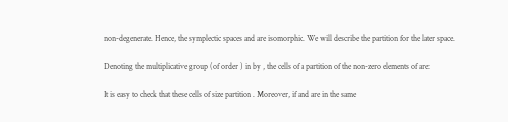non-degenerate. Hence, the symplectic spaces and are isomorphic. We will describe the partition for the later space.

Denoting the multiplicative group (of order ) in by , the cells of a partition of the non-zero elements of are:

It is easy to check that these cells of size partition . Moreover, if and are in the same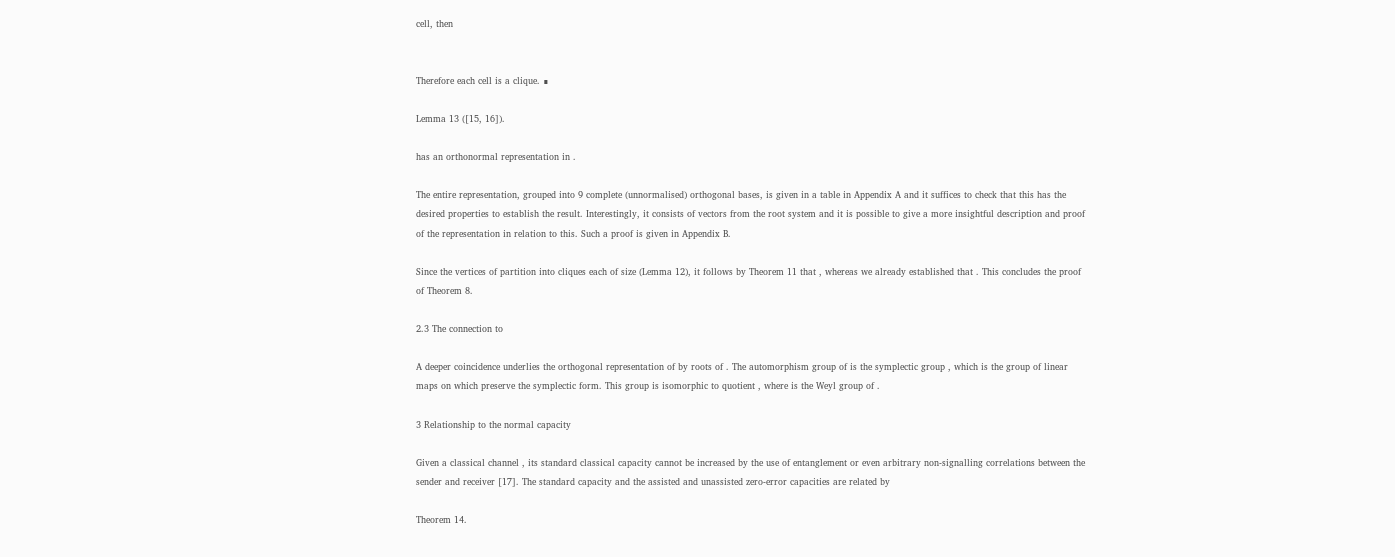cell, then


Therefore each cell is a clique. ∎

Lemma 13 ([15, 16]).

has an orthonormal representation in .

The entire representation, grouped into 9 complete (unnormalised) orthogonal bases, is given in a table in Appendix A and it suffices to check that this has the desired properties to establish the result. Interestingly, it consists of vectors from the root system and it is possible to give a more insightful description and proof of the representation in relation to this. Such a proof is given in Appendix B.

Since the vertices of partition into cliques each of size (Lemma 12), it follows by Theorem 11 that , whereas we already established that . This concludes the proof of Theorem 8.

2.3 The connection to

A deeper coincidence underlies the orthogonal representation of by roots of . The automorphism group of is the symplectic group , which is the group of linear maps on which preserve the symplectic form. This group is isomorphic to quotient , where is the Weyl group of .

3 Relationship to the normal capacity

Given a classical channel , its standard classical capacity cannot be increased by the use of entanglement or even arbitrary non-signalling correlations between the sender and receiver [17]. The standard capacity and the assisted and unassisted zero-error capacities are related by

Theorem 14.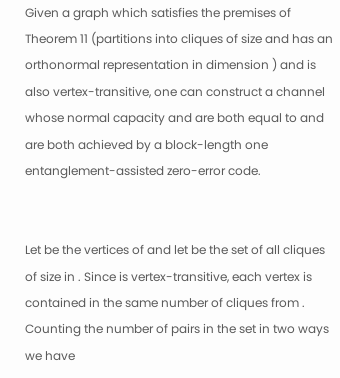Given a graph which satisfies the premises of Theorem 11 (partitions into cliques of size and has an orthonormal representation in dimension ) and is also vertex-transitive, one can construct a channel whose normal capacity and are both equal to and are both achieved by a block-length one entanglement-assisted zero-error code.


Let be the vertices of and let be the set of all cliques of size in . Since is vertex-transitive, each vertex is contained in the same number of cliques from . Counting the number of pairs in the set in two ways we have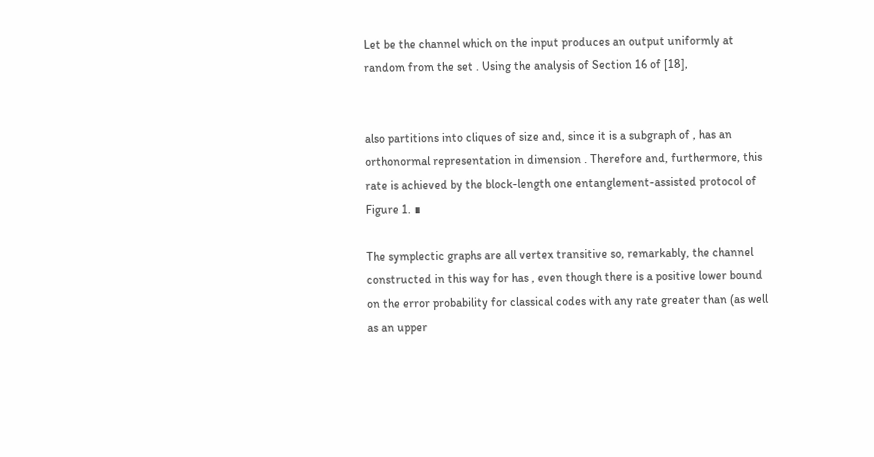Let be the channel which on the input produces an output uniformly at random from the set . Using the analysis of Section 16 of [18],


also partitions into cliques of size and, since it is a subgraph of , has an orthonormal representation in dimension . Therefore and, furthermore, this rate is achieved by the block-length one entanglement-assisted protocol of Figure 1. ∎

The symplectic graphs are all vertex transitive so, remarkably, the channel constructed in this way for has , even though there is a positive lower bound on the error probability for classical codes with any rate greater than (as well as an upper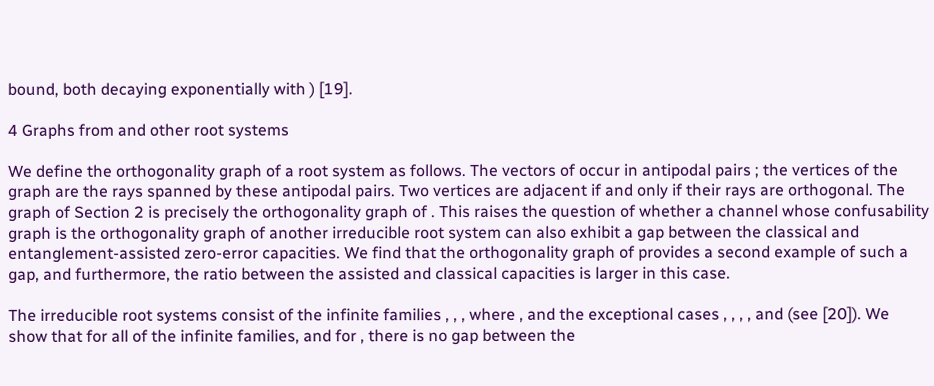bound, both decaying exponentially with ) [19].

4 Graphs from and other root systems

We define the orthogonality graph of a root system as follows. The vectors of occur in antipodal pairs ; the vertices of the graph are the rays spanned by these antipodal pairs. Two vertices are adjacent if and only if their rays are orthogonal. The graph of Section 2 is precisely the orthogonality graph of . This raises the question of whether a channel whose confusability graph is the orthogonality graph of another irreducible root system can also exhibit a gap between the classical and entanglement-assisted zero-error capacities. We find that the orthogonality graph of provides a second example of such a gap, and furthermore, the ratio between the assisted and classical capacities is larger in this case.

The irreducible root systems consist of the infinite families , , , where , and the exceptional cases , , , , and (see [20]). We show that for all of the infinite families, and for , there is no gap between the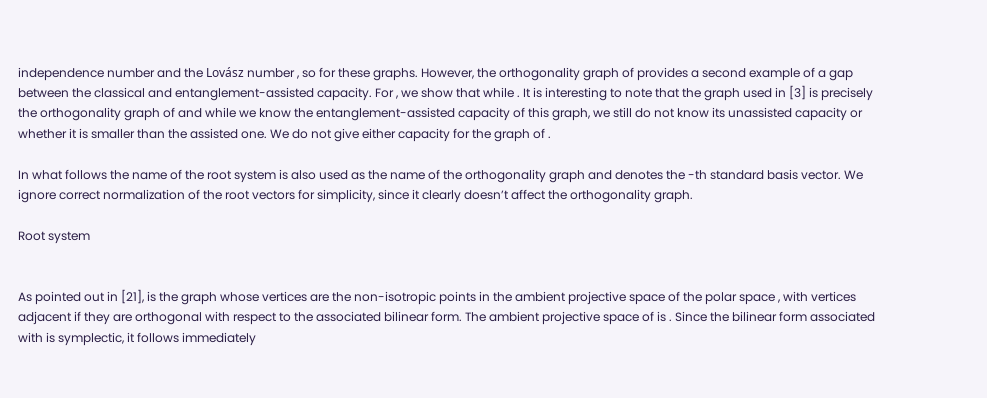independence number and the Lovász number , so for these graphs. However, the orthogonality graph of provides a second example of a gap between the classical and entanglement-assisted capacity. For , we show that while . It is interesting to note that the graph used in [3] is precisely the orthogonality graph of and while we know the entanglement-assisted capacity of this graph, we still do not know its unassisted capacity or whether it is smaller than the assisted one. We do not give either capacity for the graph of .

In what follows the name of the root system is also used as the name of the orthogonality graph and denotes the -th standard basis vector. We ignore correct normalization of the root vectors for simplicity, since it clearly doesn’t affect the orthogonality graph.

Root system


As pointed out in [21], is the graph whose vertices are the non-isotropic points in the ambient projective space of the polar space , with vertices adjacent if they are orthogonal with respect to the associated bilinear form. The ambient projective space of is . Since the bilinear form associated with is symplectic, it follows immediately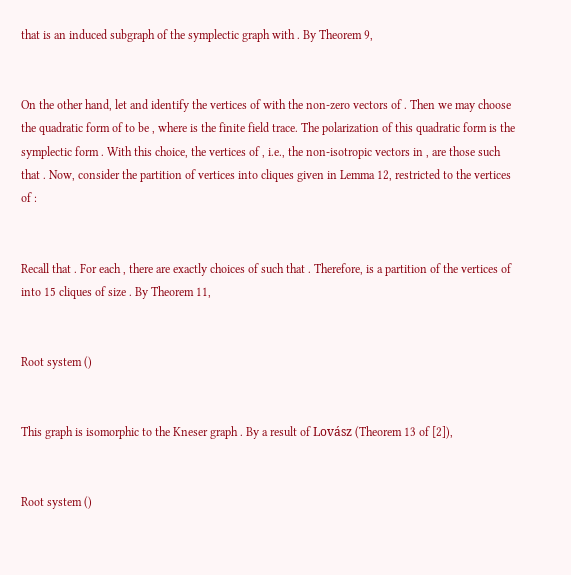that is an induced subgraph of the symplectic graph with . By Theorem 9,


On the other hand, let and identify the vertices of with the non-zero vectors of . Then we may choose the quadratic form of to be , where is the finite field trace. The polarization of this quadratic form is the symplectic form . With this choice, the vertices of , i.e., the non-isotropic vectors in , are those such that . Now, consider the partition of vertices into cliques given in Lemma 12, restricted to the vertices of :


Recall that . For each , there are exactly choices of such that . Therefore, is a partition of the vertices of into 15 cliques of size . By Theorem 11,


Root system ()


This graph is isomorphic to the Kneser graph . By a result of Lovász (Theorem 13 of [2]),


Root system ()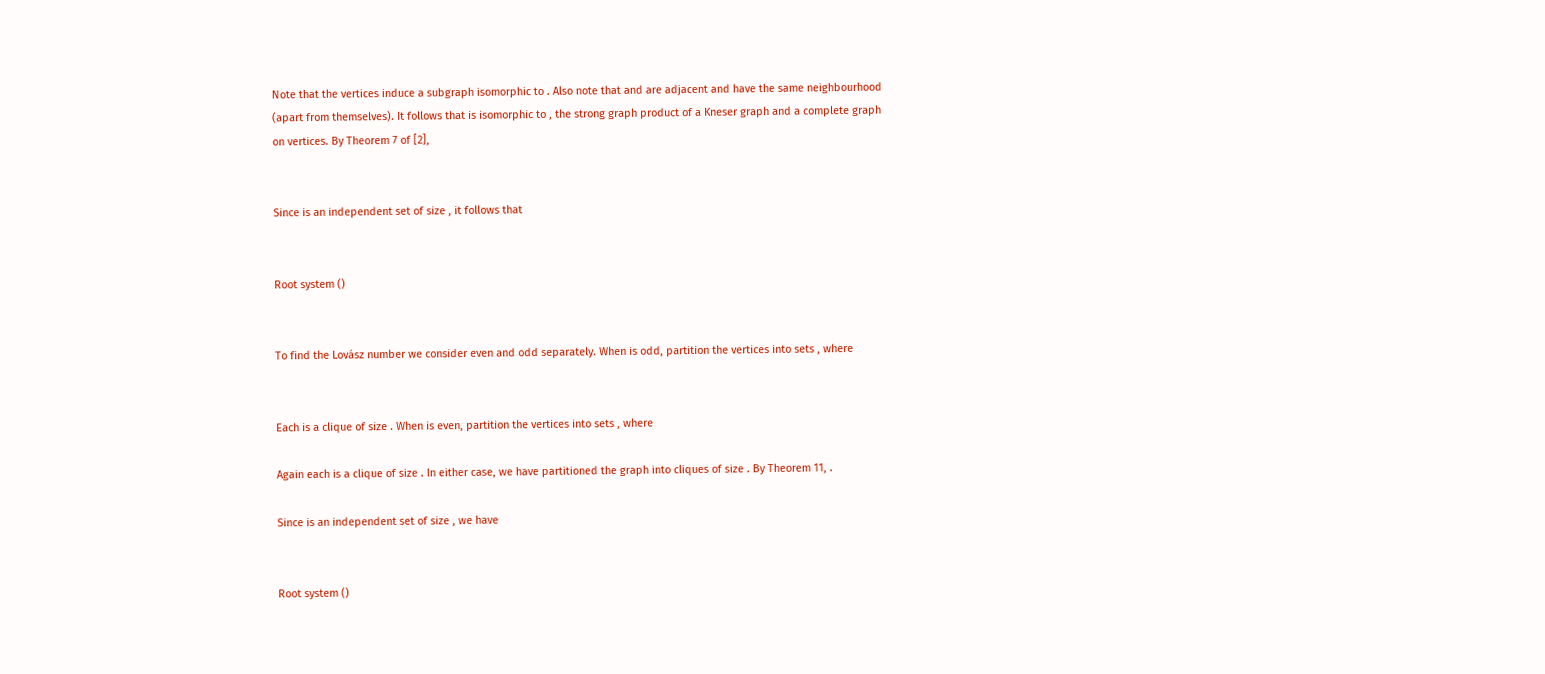Note that the vertices induce a subgraph isomorphic to . Also note that and are adjacent and have the same neighbourhood (apart from themselves). It follows that is isomorphic to , the strong graph product of a Kneser graph and a complete graph on vertices. By Theorem 7 of [2],


Since is an independent set of size , it follows that


Root system ()


To find the Lovász number we consider even and odd separately. When is odd, partition the vertices into sets , where


Each is a clique of size . When is even, partition the vertices into sets , where

Again each is a clique of size . In either case, we have partitioned the graph into cliques of size . By Theorem 11, .

Since is an independent set of size , we have


Root system ()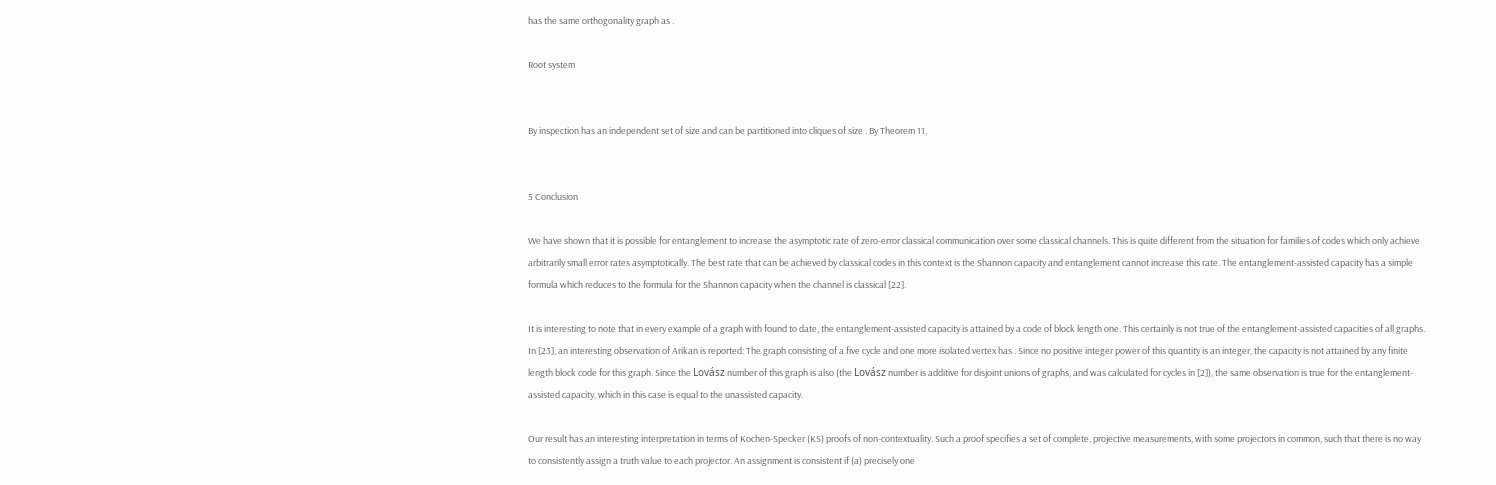has the same orthogonality graph as .

Root system


By inspection has an independent set of size and can be partitioned into cliques of size . By Theorem 11,


5 Conclusion

We have shown that it is possible for entanglement to increase the asymptotic rate of zero-error classical communication over some classical channels. This is quite different from the situation for families of codes which only achieve arbitrarily small error rates asymptotically. The best rate that can be achieved by classical codes in this context is the Shannon capacity and entanglement cannot increase this rate. The entanglement-assisted capacity has a simple formula which reduces to the formula for the Shannon capacity when the channel is classical [22].

It is interesting to note that in every example of a graph with found to date, the entanglement-assisted capacity is attained by a code of block length one. This certainly is not true of the entanglement-assisted capacities of all graphs. In [23], an interesting observation of Arikan is reported: The graph consisting of a five cycle and one more isolated vertex has . Since no positive integer power of this quantity is an integer, the capacity is not attained by any finite length block code for this graph. Since the Lovász number of this graph is also (the Lovász number is additive for disjoint unions of graphs, and was calculated for cycles in [2]), the same observation is true for the entanglement-assisted capacity, which in this case is equal to the unassisted capacity.

Our result has an interesting interpretation in terms of Kochen-Specker (KS) proofs of non-contextuality. Such a proof specifies a set of complete, projective measurements, with some projectors in common, such that there is no way to consistently assign a truth value to each projector. An assignment is consistent if (a) precisely one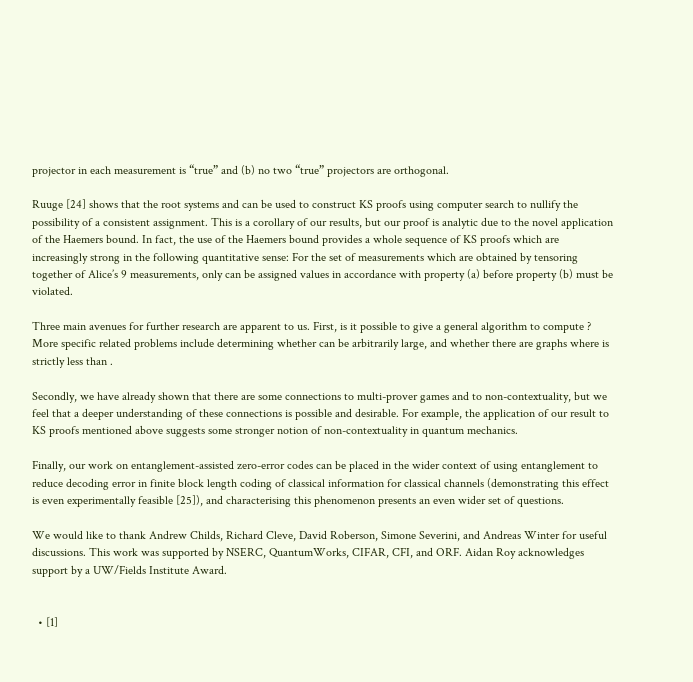projector in each measurement is “true” and (b) no two “true” projectors are orthogonal.

Ruuge [24] shows that the root systems and can be used to construct KS proofs using computer search to nullify the possibility of a consistent assignment. This is a corollary of our results, but our proof is analytic due to the novel application of the Haemers bound. In fact, the use of the Haemers bound provides a whole sequence of KS proofs which are increasingly strong in the following quantitative sense: For the set of measurements which are obtained by tensoring together of Alice’s 9 measurements, only can be assigned values in accordance with property (a) before property (b) must be violated.

Three main avenues for further research are apparent to us. First, is it possible to give a general algorithm to compute ? More specific related problems include determining whether can be arbitrarily large, and whether there are graphs where is strictly less than .

Secondly, we have already shown that there are some connections to multi-prover games and to non-contextuality, but we feel that a deeper understanding of these connections is possible and desirable. For example, the application of our result to KS proofs mentioned above suggests some stronger notion of non-contextuality in quantum mechanics.

Finally, our work on entanglement-assisted zero-error codes can be placed in the wider context of using entanglement to reduce decoding error in finite block length coding of classical information for classical channels (demonstrating this effect is even experimentally feasible [25]), and characterising this phenomenon presents an even wider set of questions.

We would like to thank Andrew Childs, Richard Cleve, David Roberson, Simone Severini, and Andreas Winter for useful discussions. This work was supported by NSERC, QuantumWorks, CIFAR, CFI, and ORF. Aidan Roy acknowledges support by a UW/Fields Institute Award.


  • [1]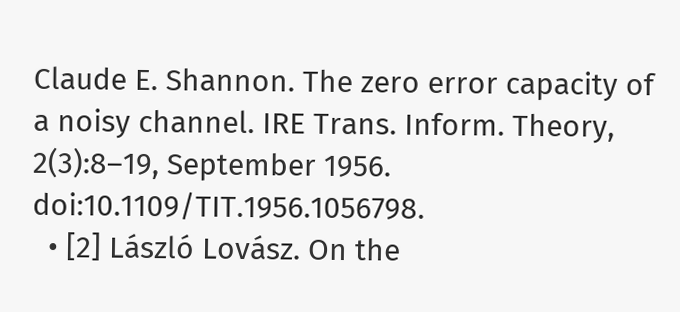Claude E. Shannon. The zero error capacity of a noisy channel. IRE Trans. Inform. Theory, 2(3):8–19, September 1956. doi:10.1109/TIT.1956.1056798.
  • [2] László Lovász. On the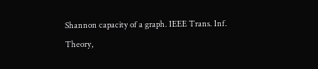Shannon capacity of a graph. IEEE Trans. Inf. Theory,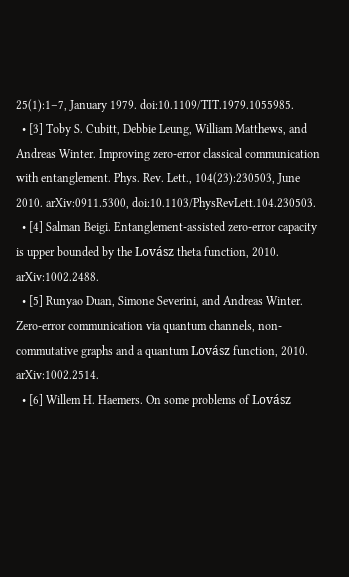25(1):1–7, January 1979. doi:10.1109/TIT.1979.1055985.
  • [3] Toby S. Cubitt, Debbie Leung, William Matthews, and Andreas Winter. Improving zero-error classical communication with entanglement. Phys. Rev. Lett., 104(23):230503, June 2010. arXiv:0911.5300, doi:10.1103/PhysRevLett.104.230503.
  • [4] Salman Beigi. Entanglement-assisted zero-error capacity is upper bounded by the Lovász theta function, 2010. arXiv:1002.2488.
  • [5] Runyao Duan, Simone Severini, and Andreas Winter. Zero-error communication via quantum channels, non-commutative graphs and a quantum Lovász function, 2010. arXiv:1002.2514.
  • [6] Willem H. Haemers. On some problems of Lovász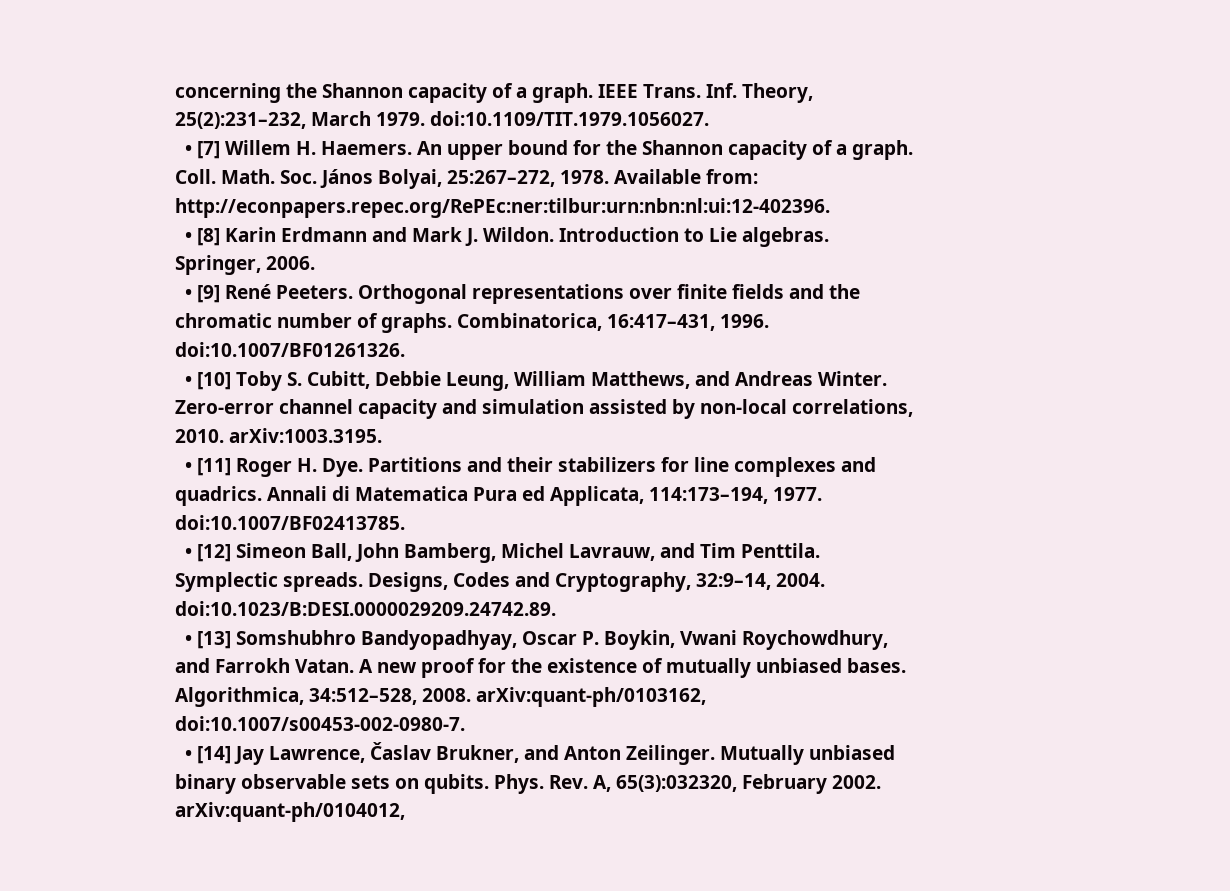concerning the Shannon capacity of a graph. IEEE Trans. Inf. Theory, 25(2):231–232, March 1979. doi:10.1109/TIT.1979.1056027.
  • [7] Willem H. Haemers. An upper bound for the Shannon capacity of a graph. Coll. Math. Soc. János Bolyai, 25:267–272, 1978. Available from: http://econpapers.repec.org/RePEc:ner:tilbur:urn:nbn:nl:ui:12-402396.
  • [8] Karin Erdmann and Mark J. Wildon. Introduction to Lie algebras. Springer, 2006.
  • [9] René Peeters. Orthogonal representations over finite fields and the chromatic number of graphs. Combinatorica, 16:417–431, 1996. doi:10.1007/BF01261326.
  • [10] Toby S. Cubitt, Debbie Leung, William Matthews, and Andreas Winter. Zero-error channel capacity and simulation assisted by non-local correlations, 2010. arXiv:1003.3195.
  • [11] Roger H. Dye. Partitions and their stabilizers for line complexes and quadrics. Annali di Matematica Pura ed Applicata, 114:173–194, 1977. doi:10.1007/BF02413785.
  • [12] Simeon Ball, John Bamberg, Michel Lavrauw, and Tim Penttila. Symplectic spreads. Designs, Codes and Cryptography, 32:9–14, 2004. doi:10.1023/B:DESI.0000029209.24742.89.
  • [13] Somshubhro Bandyopadhyay, Oscar P. Boykin, Vwani Roychowdhury, and Farrokh Vatan. A new proof for the existence of mutually unbiased bases. Algorithmica, 34:512–528, 2008. arXiv:quant-ph/0103162, doi:10.1007/s00453-002-0980-7.
  • [14] Jay Lawrence, Časlav Brukner, and Anton Zeilinger. Mutually unbiased binary observable sets on qubits. Phys. Rev. A, 65(3):032320, February 2002. arXiv:quant-ph/0104012,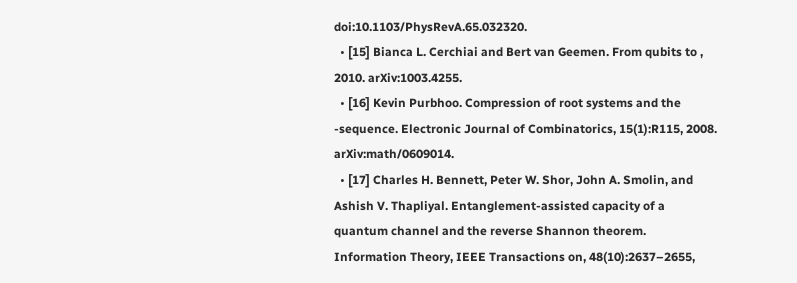doi:10.1103/PhysRevA.65.032320.
  • [15] Bianca L. Cerchiai and Bert van Geemen. From qubits to , 2010. arXiv:1003.4255.
  • [16] Kevin Purbhoo. Compression of root systems and the -sequence. Electronic Journal of Combinatorics, 15(1):R115, 2008. arXiv:math/0609014.
  • [17] Charles H. Bennett, Peter W. Shor, John A. Smolin, and Ashish V. Thapliyal. Entanglement-assisted capacity of a quantum channel and the reverse Shannon theorem. Information Theory, IEEE Transactions on, 48(10):2637–2655,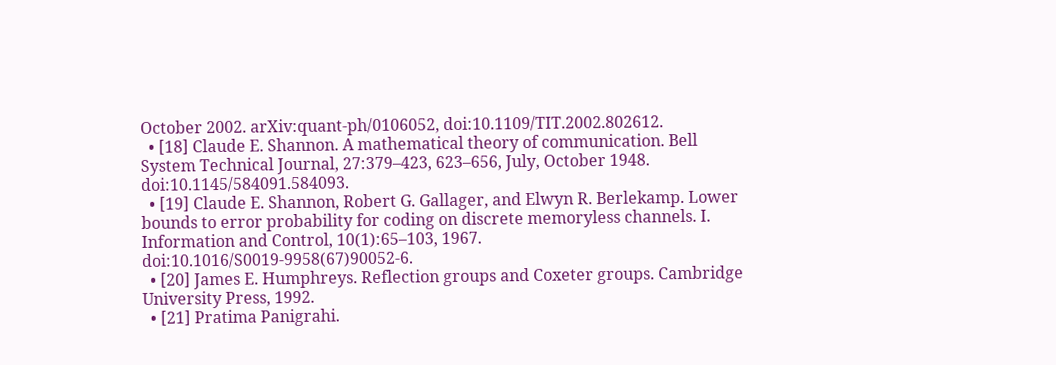October 2002. arXiv:quant-ph/0106052, doi:10.1109/TIT.2002.802612.
  • [18] Claude E. Shannon. A mathematical theory of communication. Bell System Technical Journal, 27:379–423, 623–656, July, October 1948. doi:10.1145/584091.584093.
  • [19] Claude E. Shannon, Robert G. Gallager, and Elwyn R. Berlekamp. Lower bounds to error probability for coding on discrete memoryless channels. I. Information and Control, 10(1):65–103, 1967. doi:10.1016/S0019-9958(67)90052-6.
  • [20] James E. Humphreys. Reflection groups and Coxeter groups. Cambridge University Press, 1992.
  • [21] Pratima Panigrahi.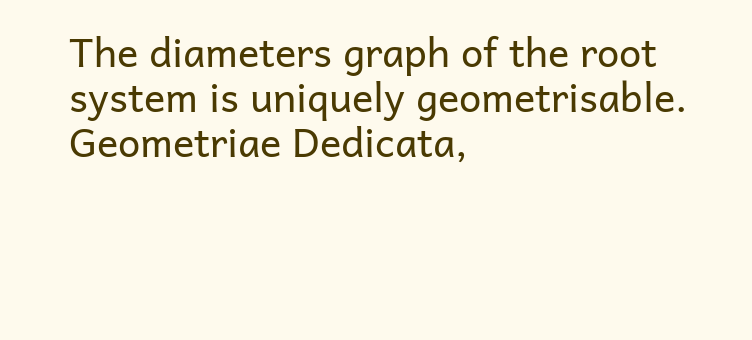The diameters graph of the root system is uniquely geometrisable. Geometriae Dedicata,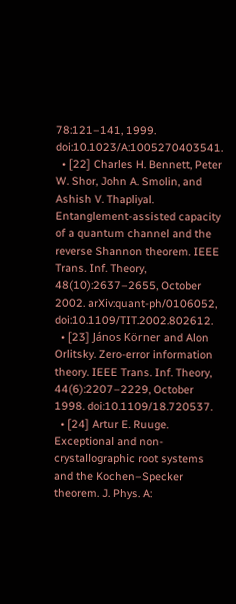78:121–141, 1999. doi:10.1023/A:1005270403541.
  • [22] Charles H. Bennett, Peter W. Shor, John A. Smolin, and Ashish V. Thapliyal. Entanglement-assisted capacity of a quantum channel and the reverse Shannon theorem. IEEE Trans. Inf. Theory, 48(10):2637–2655, October 2002. arXiv:quant-ph/0106052, doi:10.1109/TIT.2002.802612.
  • [23] János Körner and Alon Orlitsky. Zero-error information theory. IEEE Trans. Inf. Theory, 44(6):2207–2229, October 1998. doi:10.1109/18.720537.
  • [24] Artur E. Ruuge. Exceptional and non-crystallographic root systems and the Kochen–Specker theorem. J. Phys. A: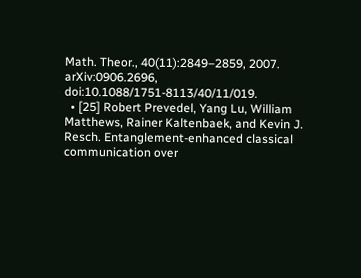Math. Theor., 40(11):2849–2859, 2007. arXiv:0906.2696, doi:10.1088/1751-8113/40/11/019.
  • [25] Robert Prevedel, Yang Lu, William Matthews, Rainer Kaltenbaek, and Kevin J. Resch. Entanglement-enhanced classical communication over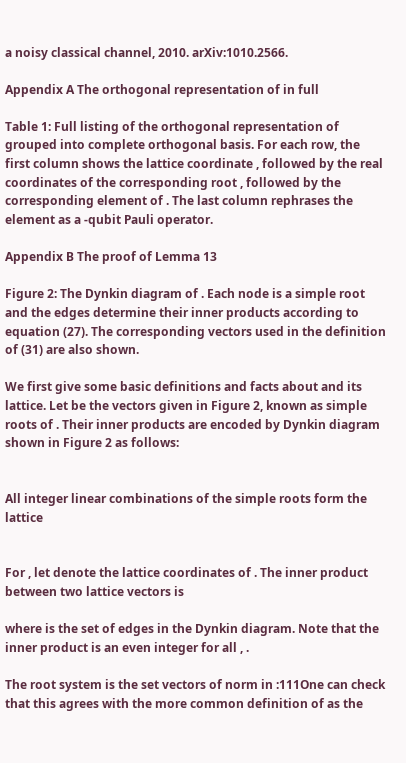a noisy classical channel, 2010. arXiv:1010.2566.

Appendix A The orthogonal representation of in full

Table 1: Full listing of the orthogonal representation of grouped into complete orthogonal basis. For each row, the first column shows the lattice coordinate , followed by the real coordinates of the corresponding root , followed by the corresponding element of . The last column rephrases the element as a -qubit Pauli operator.

Appendix B The proof of Lemma 13

Figure 2: The Dynkin diagram of . Each node is a simple root and the edges determine their inner products according to equation (27). The corresponding vectors used in the definition of (31) are also shown.

We first give some basic definitions and facts about and its lattice. Let be the vectors given in Figure 2, known as simple roots of . Their inner products are encoded by Dynkin diagram shown in Figure 2 as follows:


All integer linear combinations of the simple roots form the lattice


For , let denote the lattice coordinates of . The inner product between two lattice vectors is

where is the set of edges in the Dynkin diagram. Note that the inner product is an even integer for all , .

The root system is the set vectors of norm in :111One can check that this agrees with the more common definition of as the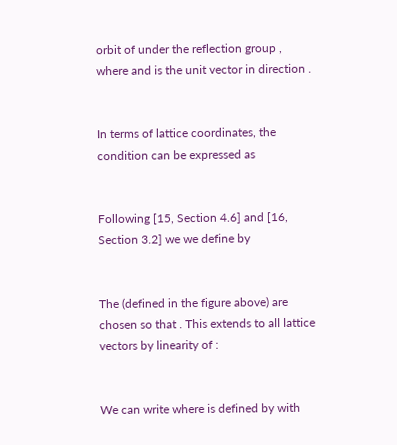orbit of under the reflection group , where and is the unit vector in direction .


In terms of lattice coordinates, the condition can be expressed as


Following [15, Section 4.6] and [16, Section 3.2] we we define by


The (defined in the figure above) are chosen so that . This extends to all lattice vectors by linearity of :


We can write where is defined by with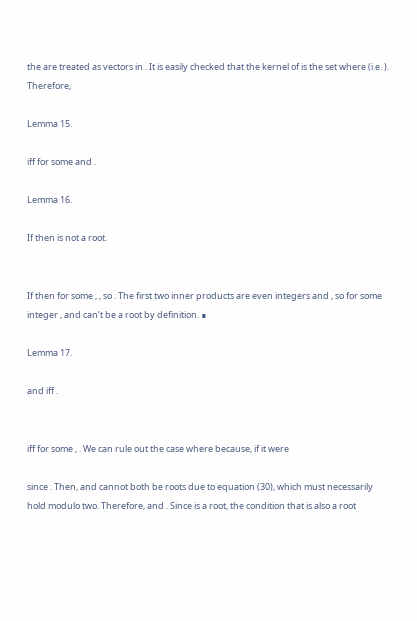the are treated as vectors in . It is easily checked that the kernel of is the set where (i.e. ). Therefore,

Lemma 15.

iff for some and .

Lemma 16.

If then is not a root.


If then for some , , so . The first two inner products are even integers and , so for some integer , and can’t be a root by definition. ∎

Lemma 17.

and iff .


iff for some , . We can rule out the case where because, if it were

since . Then, and cannot both be roots due to equation (30), which must necessarily hold modulo two. Therefore, and . Since is a root, the condition that is also a root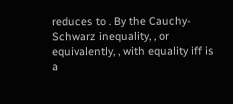reduces to . By the Cauchy-Schwarz inequality, , or equivalently, , with equality iff is a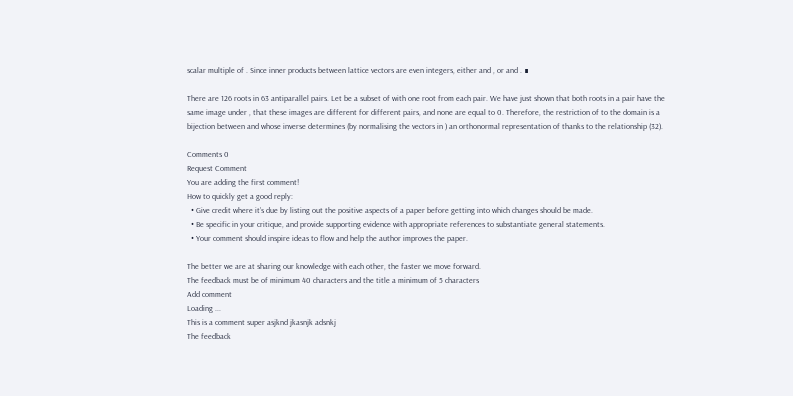scalar multiple of . Since inner products between lattice vectors are even integers, either and , or and . ∎

There are 126 roots in 63 antiparallel pairs. Let be a subset of with one root from each pair. We have just shown that both roots in a pair have the same image under , that these images are different for different pairs, and none are equal to 0. Therefore, the restriction of to the domain is a bijection between and whose inverse determines (by normalising the vectors in ) an orthonormal representation of thanks to the relationship (32).

Comments 0
Request Comment
You are adding the first comment!
How to quickly get a good reply:
  • Give credit where it’s due by listing out the positive aspects of a paper before getting into which changes should be made.
  • Be specific in your critique, and provide supporting evidence with appropriate references to substantiate general statements.
  • Your comment should inspire ideas to flow and help the author improves the paper.

The better we are at sharing our knowledge with each other, the faster we move forward.
The feedback must be of minimum 40 characters and the title a minimum of 5 characters
Add comment
Loading ...
This is a comment super asjknd jkasnjk adsnkj
The feedback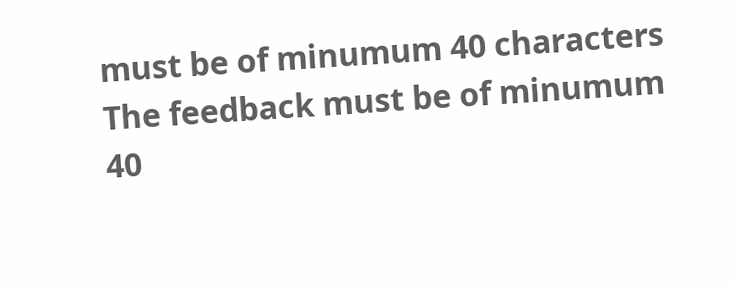must be of minumum 40 characters
The feedback must be of minumum 40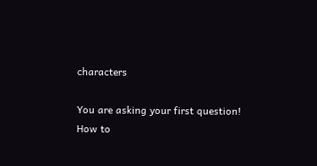characters

You are asking your first question!
How to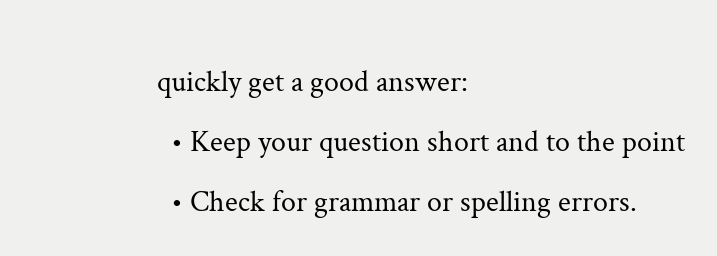quickly get a good answer:
  • Keep your question short and to the point
  • Check for grammar or spelling errors.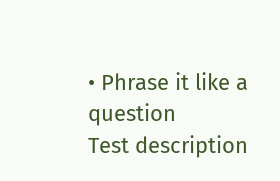• Phrase it like a question
Test description